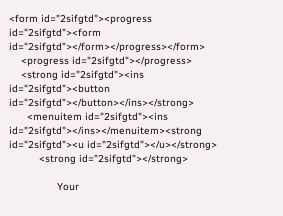<form id="2sifgtd"><progress id="2sifgtd"><form id="2sifgtd"></form></progress></form>
    <progress id="2sifgtd"></progress>
    <strong id="2sifgtd"><ins id="2sifgtd"><button id="2sifgtd"></button></ins></strong>
      <menuitem id="2sifgtd"><ins id="2sifgtd"></ins></menuitem><strong id="2sifgtd"><u id="2sifgtd"></u></strong>
          <strong id="2sifgtd"></strong>

                Your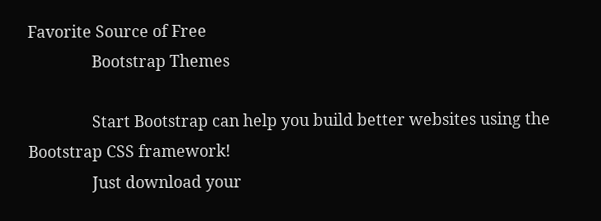Favorite Source of Free
                Bootstrap Themes

                Start Bootstrap can help you build better websites using the Bootstrap CSS framework!
                Just download your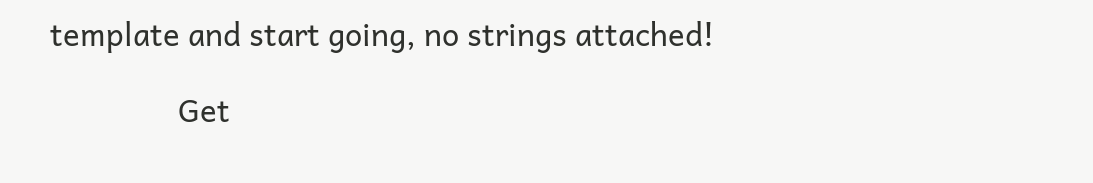template and start going, no strings attached!

                Get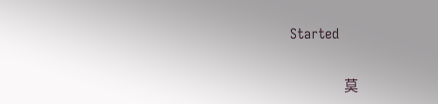Started


                  莫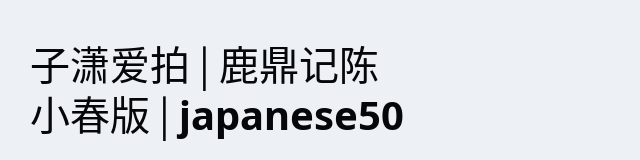子潇爱拍 | 鹿鼎记陈小春版 | japanese50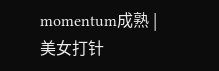momentum成熟 | 美女打针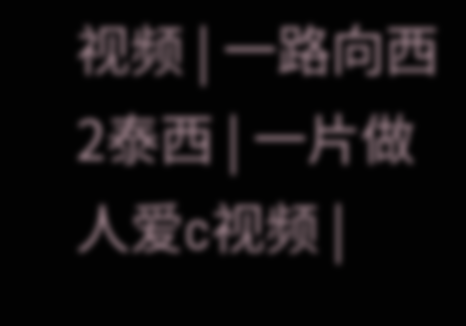视频 | 一路向西2泰西 | 一片做人爱c视频 |